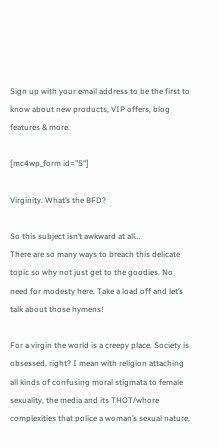Sign up with your email address to be the first to know about new products, VIP offers, blog features & more.

[mc4wp_form id="5"]

Virginity. What’s the BFD?

So this subject isn’t awkward at all…
There are so many ways to breach this delicate topic so why not just get to the goodies. No need for modesty here. Take a load off and let’s talk about those hymens!

For a virgin the world is a creepy place. Society is obsessed, right? I mean with religion attaching all kinds of confusing moral stigmata to female sexuality, the media and its THOT/whore complexities that police a woman’s sexual nature,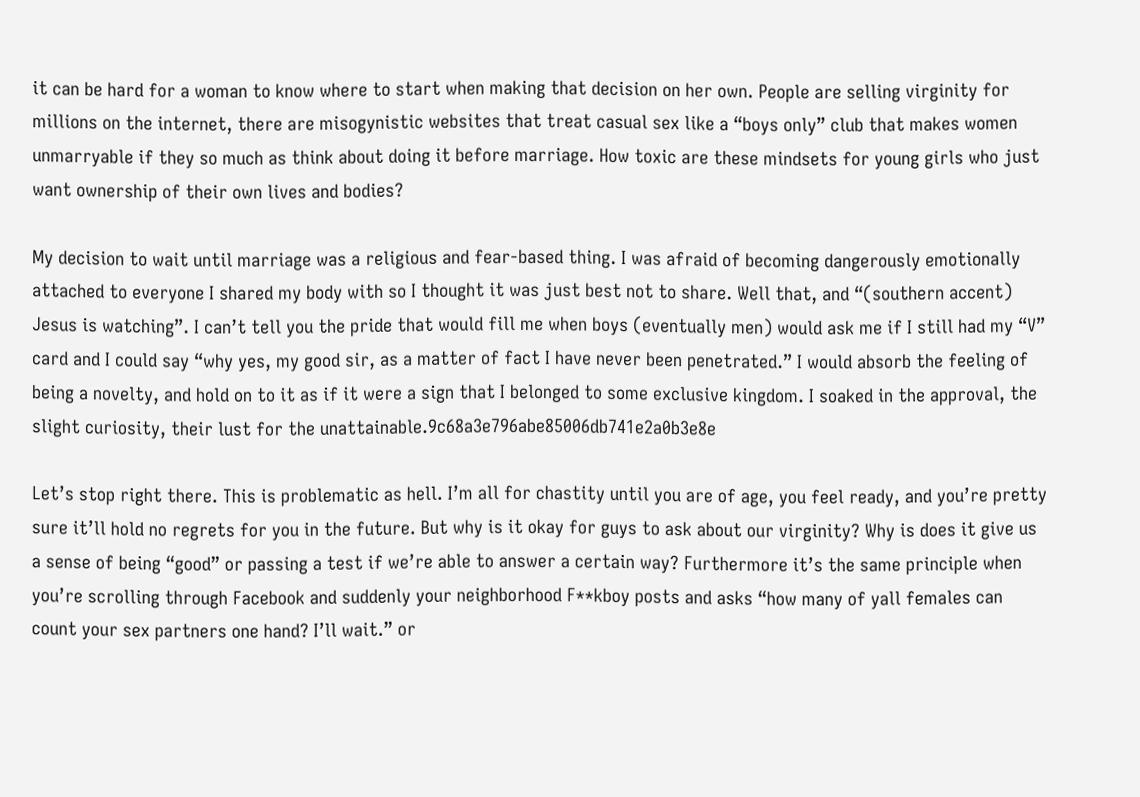it can be hard for a woman to know where to start when making that decision on her own. People are selling virginity for millions on the internet, there are misogynistic websites that treat casual sex like a “boys only” club that makes women unmarryable if they so much as think about doing it before marriage. How toxic are these mindsets for young girls who just want ownership of their own lives and bodies?

My decision to wait until marriage was a religious and fear-based thing. I was afraid of becoming dangerously emotionally attached to everyone I shared my body with so I thought it was just best not to share. Well that, and “(southern accent) Jesus is watching”. I can’t tell you the pride that would fill me when boys (eventually men) would ask me if I still had my “V” card and I could say “why yes, my good sir, as a matter of fact I have never been penetrated.” I would absorb the feeling of being a novelty, and hold on to it as if it were a sign that I belonged to some exclusive kingdom. I soaked in the approval, the slight curiosity, their lust for the unattainable.9c68a3e796abe85006db741e2a0b3e8e

Let’s stop right there. This is problematic as hell. I’m all for chastity until you are of age, you feel ready, and you’re pretty sure it’ll hold no regrets for you in the future. But why is it okay for guys to ask about our virginity? Why is does it give us a sense of being “good” or passing a test if we’re able to answer a certain way? Furthermore it’s the same principle when you’re scrolling through Facebook and suddenly your neighborhood F**kboy posts and asks “how many of yall females can count your sex partners one hand? I’ll wait.” or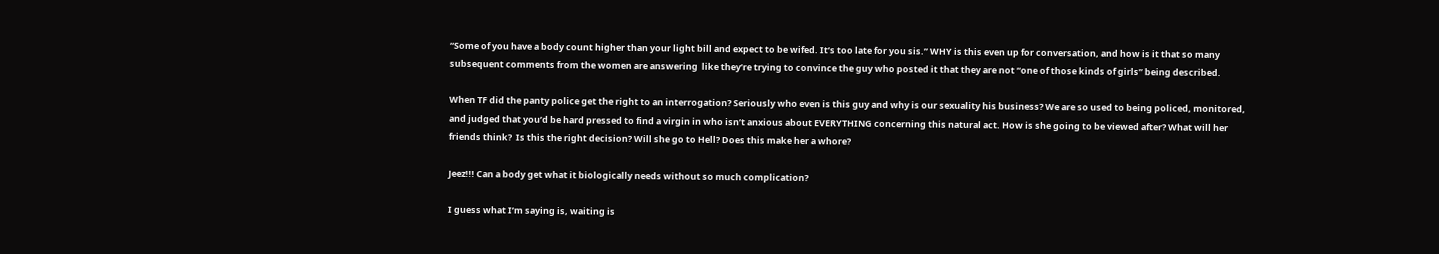“Some of you have a body count higher than your light bill and expect to be wifed. It’s too late for you sis.” WHY is this even up for conversation, and how is it that so many subsequent comments from the women are answering  like they’re trying to convince the guy who posted it that they are not “one of those kinds of girls” being described.

When TF did the panty police get the right to an interrogation? Seriously who even is this guy and why is our sexuality his business? We are so used to being policed, monitored, and judged that you’d be hard pressed to find a virgin in who isn’t anxious about EVERYTHING concerning this natural act. How is she going to be viewed after? What will her friends think?  Is this the right decision? Will she go to Hell? Does this make her a whore?

Jeez!!! Can a body get what it biologically needs without so much complication?

I guess what I’m saying is, waiting is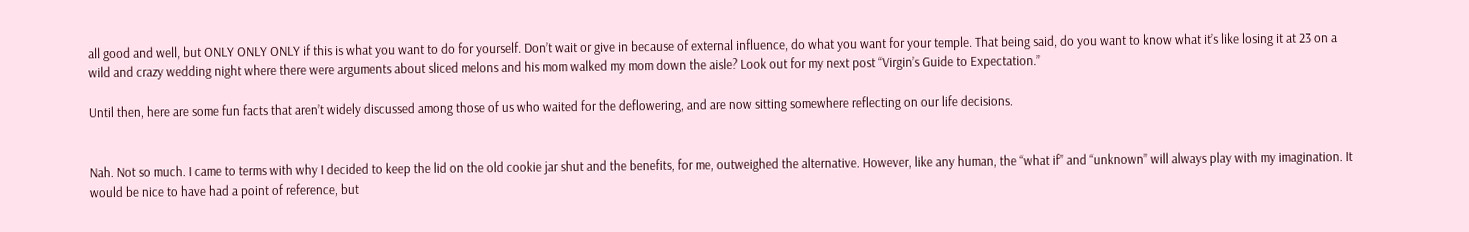all good and well, but ONLY ONLY ONLY if this is what you want to do for yourself. Don’t wait or give in because of external influence, do what you want for your temple. That being said, do you want to know what it’s like losing it at 23 on a wild and crazy wedding night where there were arguments about sliced melons and his mom walked my mom down the aisle? Look out for my next post “Virgin’s Guide to Expectation.”

Until then, here are some fun facts that aren’t widely discussed among those of us who waited for the deflowering, and are now sitting somewhere reflecting on our life decisions.


Nah. Not so much. I came to terms with why I decided to keep the lid on the old cookie jar shut and the benefits, for me, outweighed the alternative. However, like any human, the “what if” and “unknown” will always play with my imagination. It would be nice to have had a point of reference, but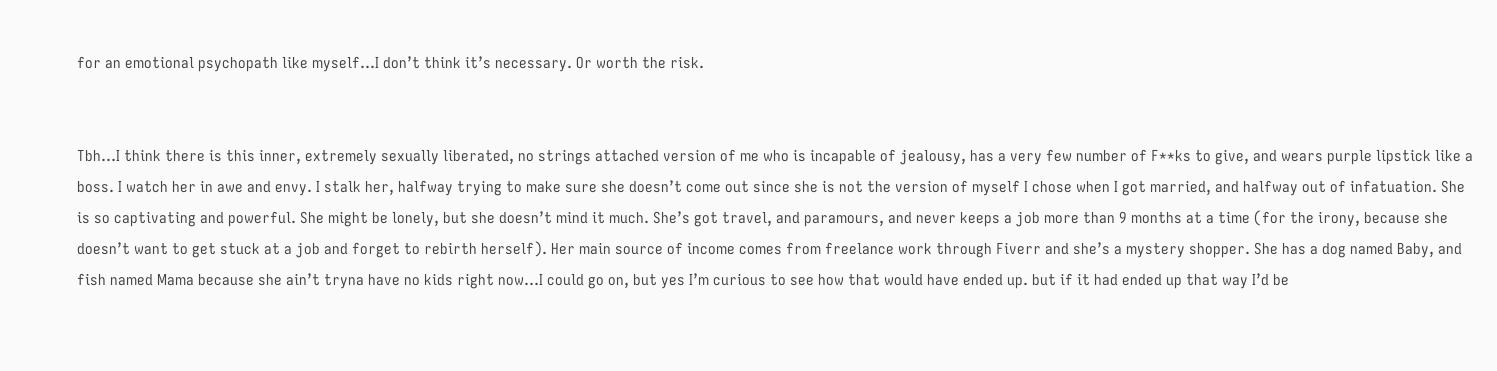for an emotional psychopath like myself…I don’t think it’s necessary. Or worth the risk.


Tbh…I think there is this inner, extremely sexually liberated, no strings attached version of me who is incapable of jealousy, has a very few number of F**ks to give, and wears purple lipstick like a boss. I watch her in awe and envy. I stalk her, halfway trying to make sure she doesn’t come out since she is not the version of myself I chose when I got married, and halfway out of infatuation. She is so captivating and powerful. She might be lonely, but she doesn’t mind it much. She’s got travel, and paramours, and never keeps a job more than 9 months at a time (for the irony, because she doesn’t want to get stuck at a job and forget to rebirth herself). Her main source of income comes from freelance work through Fiverr and she’s a mystery shopper. She has a dog named Baby, and fish named Mama because she ain’t tryna have no kids right now…I could go on, but yes I’m curious to see how that would have ended up. but if it had ended up that way I’d be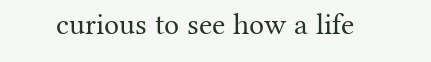curious to see how a life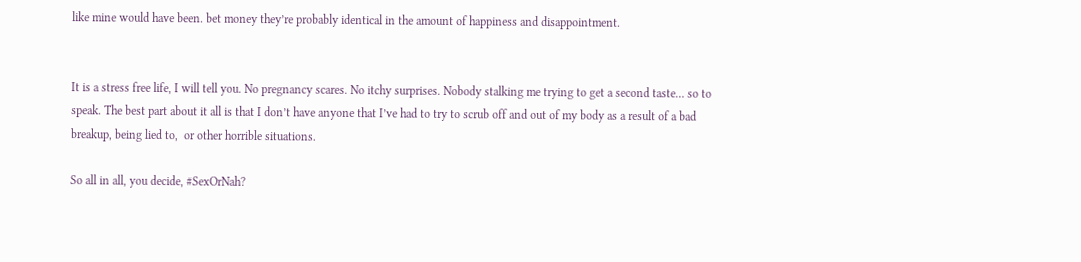like mine would have been. bet money they’re probably identical in the amount of happiness and disappointment.


It is a stress free life, I will tell you. No pregnancy scares. No itchy surprises. Nobody stalking me trying to get a second taste… so to speak. The best part about it all is that I don’t have anyone that I’ve had to try to scrub off and out of my body as a result of a bad breakup, being lied to,  or other horrible situations.

So all in all, you decide, #SexOrNah?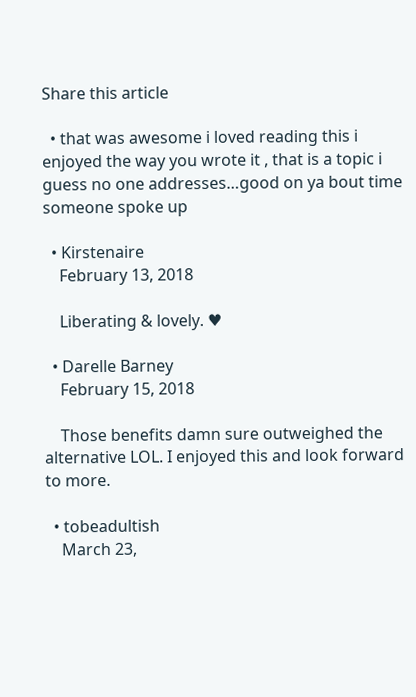Share this article

  • that was awesome i loved reading this i enjoyed the way you wrote it , that is a topic i guess no one addresses…good on ya bout time someone spoke up

  • Kirstenaire
    February 13, 2018

    Liberating & lovely. ♥

  • Darelle Barney
    February 15, 2018

    Those benefits damn sure outweighed the alternative LOL. I enjoyed this and look forward to more.

  • tobeadultish
    March 23,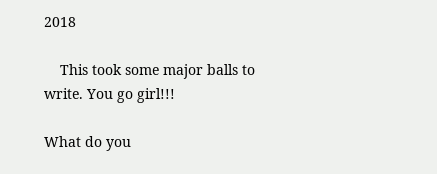2018

    This took some major balls to write. You go girl!!!

What do you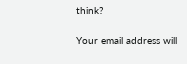think?

Your email address will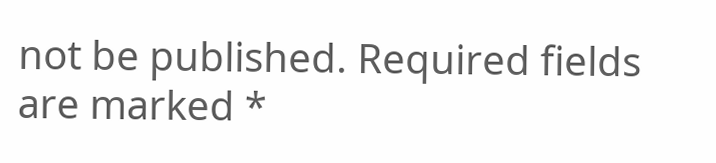not be published. Required fields are marked *